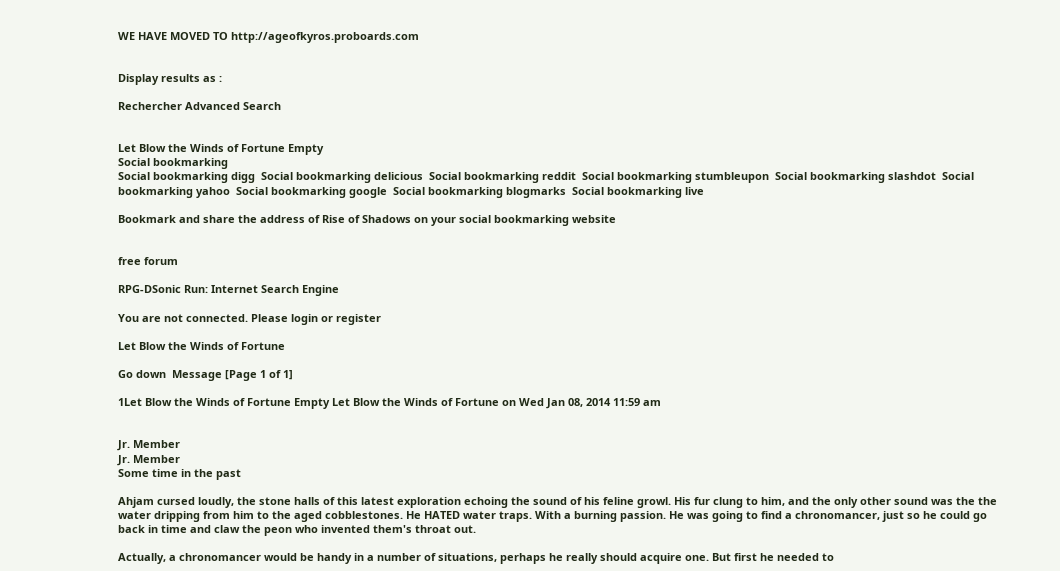WE HAVE MOVED TO http://ageofkyros.proboards.com


Display results as :

Rechercher Advanced Search


Let Blow the Winds of Fortune Empty
Social bookmarking
Social bookmarking digg  Social bookmarking delicious  Social bookmarking reddit  Social bookmarking stumbleupon  Social bookmarking slashdot  Social bookmarking yahoo  Social bookmarking google  Social bookmarking blogmarks  Social bookmarking live

Bookmark and share the address of Rise of Shadows on your social bookmarking website


free forum

RPG-DSonic Run: Internet Search Engine

You are not connected. Please login or register

Let Blow the Winds of Fortune

Go down  Message [Page 1 of 1]

1Let Blow the Winds of Fortune Empty Let Blow the Winds of Fortune on Wed Jan 08, 2014 11:59 am


Jr. Member
Jr. Member
Some time in the past

Ahjam cursed loudly, the stone halls of this latest exploration echoing the sound of his feline growl. His fur clung to him, and the only other sound was the the water dripping from him to the aged cobblestones. He HATED water traps. With a burning passion. He was going to find a chronomancer, just so he could go back in time and claw the peon who invented them's throat out.

Actually, a chronomancer would be handy in a number of situations, perhaps he really should acquire one. But first he needed to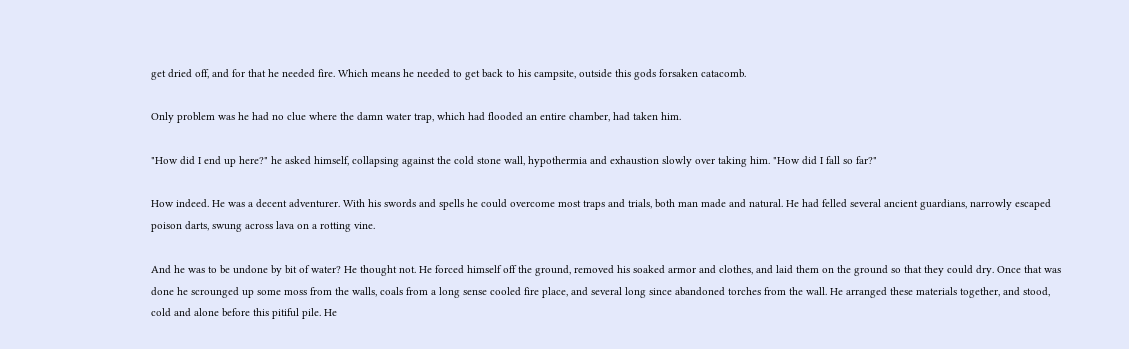get dried off, and for that he needed fire. Which means he needed to get back to his campsite, outside this gods forsaken catacomb.

Only problem was he had no clue where the damn water trap, which had flooded an entire chamber, had taken him.

"How did I end up here?" he asked himself, collapsing against the cold stone wall, hypothermia and exhaustion slowly over taking him. "How did I fall so far?"

How indeed. He was a decent adventurer. With his swords and spells he could overcome most traps and trials, both man made and natural. He had felled several ancient guardians, narrowly escaped poison darts, swung across lava on a rotting vine.

And he was to be undone by bit of water? He thought not. He forced himself off the ground, removed his soaked armor and clothes, and laid them on the ground so that they could dry. Once that was done he scrounged up some moss from the walls, coals from a long sense cooled fire place, and several long since abandoned torches from the wall. He arranged these materials together, and stood, cold and alone before this pitiful pile. He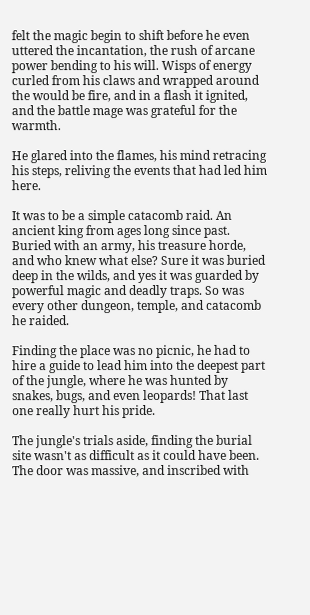felt the magic begin to shift before he even uttered the incantation, the rush of arcane power bending to his will. Wisps of energy curled from his claws and wrapped around the would be fire, and in a flash it ignited, and the battle mage was grateful for the warmth.

He glared into the flames, his mind retracing his steps, reliving the events that had led him here.

It was to be a simple catacomb raid. An ancient king from ages long since past. Buried with an army, his treasure horde, and who knew what else? Sure it was buried deep in the wilds, and yes it was guarded by powerful magic and deadly traps. So was every other dungeon, temple, and catacomb he raided.

Finding the place was no picnic, he had to hire a guide to lead him into the deepest part of the jungle, where he was hunted by snakes, bugs, and even leopards! That last one really hurt his pride.

The jungle's trials aside, finding the burial site wasn't as difficult as it could have been. The door was massive, and inscribed with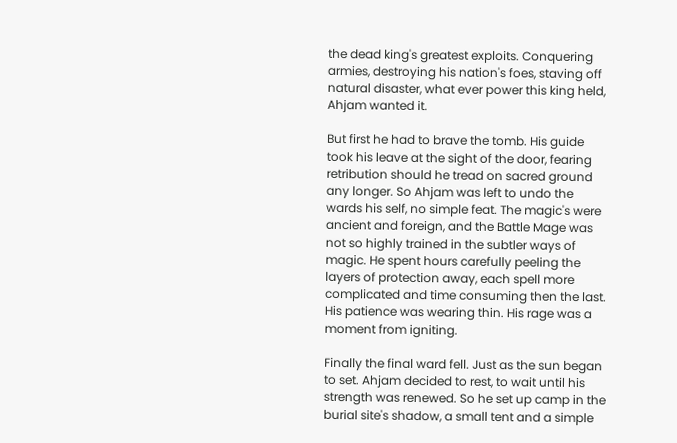the dead king's greatest exploits. Conquering armies, destroying his nation's foes, staving off natural disaster, what ever power this king held, Ahjam wanted it.

But first he had to brave the tomb. His guide took his leave at the sight of the door, fearing retribution should he tread on sacred ground any longer. So Ahjam was left to undo the wards his self, no simple feat. The magic's were ancient and foreign, and the Battle Mage was not so highly trained in the subtler ways of magic. He spent hours carefully peeling the layers of protection away, each spell more complicated and time consuming then the last. His patience was wearing thin. His rage was a moment from igniting.

Finally the final ward fell. Just as the sun began to set. Ahjam decided to rest, to wait until his strength was renewed. So he set up camp in the burial site's shadow, a small tent and a simple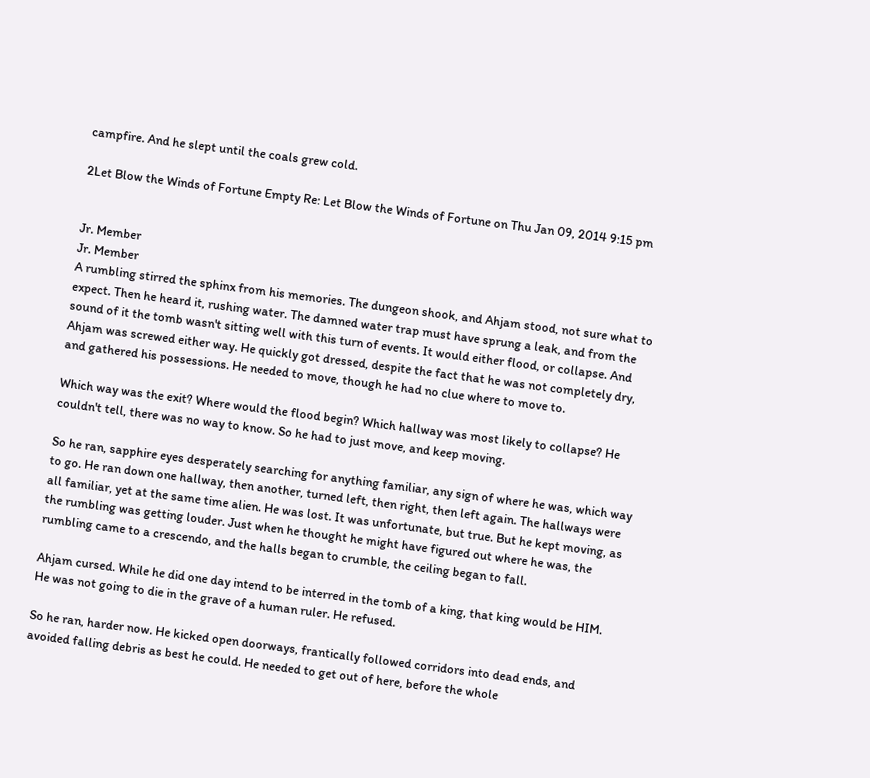campfire. And he slept until the coals grew cold.

2Let Blow the Winds of Fortune Empty Re: Let Blow the Winds of Fortune on Thu Jan 09, 2014 9:15 pm


Jr. Member
Jr. Member
A rumbling stirred the sphinx from his memories. The dungeon shook, and Ahjam stood, not sure what to expect. Then he heard it, rushing water. The damned water trap must have sprung a leak, and from the sound of it the tomb wasn't sitting well with this turn of events. It would either flood, or collapse. And Ahjam was screwed either way. He quickly got dressed, despite the fact that he was not completely dry, and gathered his possessions. He needed to move, though he had no clue where to move to.

Which way was the exit? Where would the flood begin? Which hallway was most likely to collapse? He couldn't tell, there was no way to know. So he had to just move, and keep moving.

So he ran, sapphire eyes desperately searching for anything familiar, any sign of where he was, which way to go. He ran down one hallway, then another, turned left, then right, then left again. The hallways were all familiar, yet at the same time alien. He was lost. It was unfortunate, but true. But he kept moving, as the rumbling was getting louder. Just when he thought he might have figured out where he was, the rumbling came to a crescendo, and the halls began to crumble, the ceiling began to fall.

Ahjam cursed. While he did one day intend to be interred in the tomb of a king, that king would be HIM. He was not going to die in the grave of a human ruler. He refused.

So he ran, harder now. He kicked open doorways, frantically followed corridors into dead ends, and avoided falling debris as best he could. He needed to get out of here, before the whole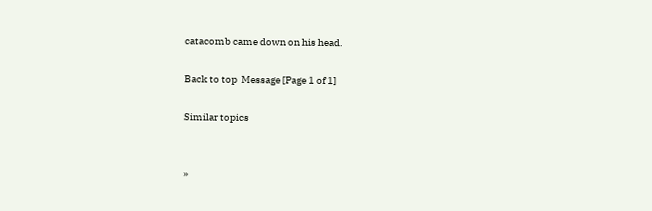catacomb came down on his head.

Back to top  Message [Page 1 of 1]

Similar topics


»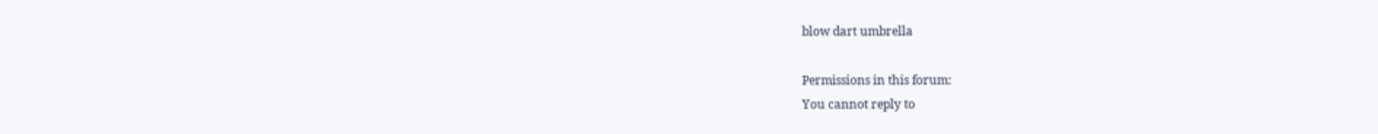blow dart umbrella

Permissions in this forum:
You cannot reply to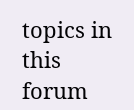topics in this forum